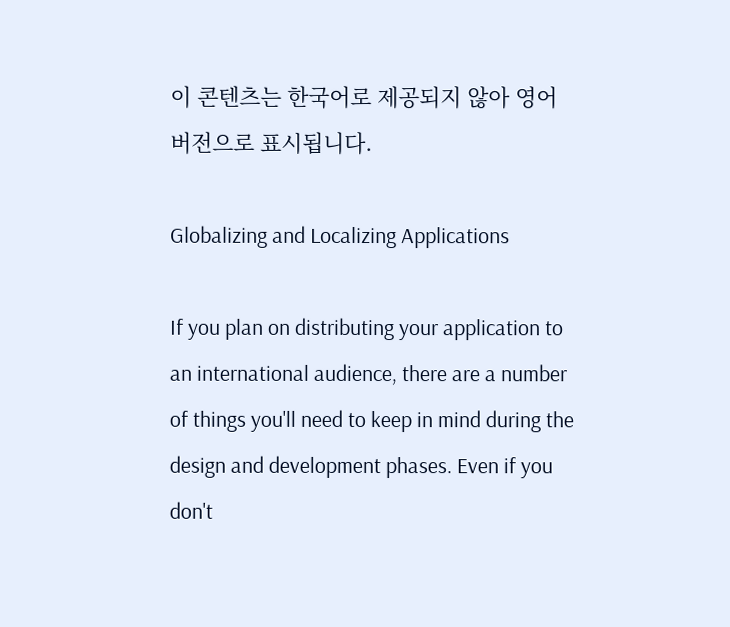이 콘텐츠는 한국어로 제공되지 않아 영어 버전으로 표시됩니다.

Globalizing and Localizing Applications

If you plan on distributing your application to an international audience, there are a number of things you'll need to keep in mind during the design and development phases. Even if you don't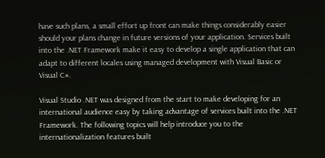have such plans, a small effort up front can make things considerably easier should your plans change in future versions of your application. Services built into the .NET Framework make it easy to develop a single application that can adapt to different locales using managed development with Visual Basic or Visual C#.

Visual Studio .NET was designed from the start to make developing for an international audience easy by taking advantage of services built into the .NET Framework. The following topics will help introduce you to the internationalization features built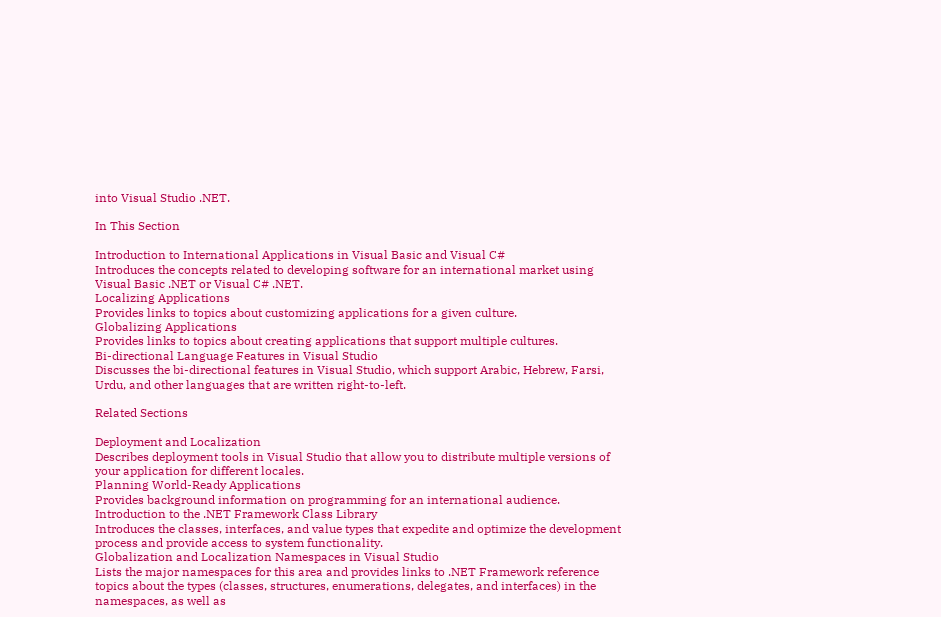into Visual Studio .NET.

In This Section

Introduction to International Applications in Visual Basic and Visual C#
Introduces the concepts related to developing software for an international market using Visual Basic .NET or Visual C# .NET.
Localizing Applications
Provides links to topics about customizing applications for a given culture.
Globalizing Applications
Provides links to topics about creating applications that support multiple cultures.
Bi-directional Language Features in Visual Studio
Discusses the bi-directional features in Visual Studio, which support Arabic, Hebrew, Farsi, Urdu, and other languages that are written right-to-left.

Related Sections

Deployment and Localization
Describes deployment tools in Visual Studio that allow you to distribute multiple versions of your application for different locales.
Planning World-Ready Applications
Provides background information on programming for an international audience.
Introduction to the .NET Framework Class Library
Introduces the classes, interfaces, and value types that expedite and optimize the development process and provide access to system functionality.
Globalization and Localization Namespaces in Visual Studio
Lists the major namespaces for this area and provides links to .NET Framework reference topics about the types (classes, structures, enumerations, delegates, and interfaces) in the namespaces, as well as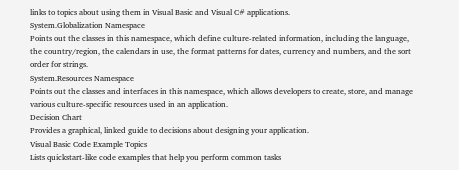links to topics about using them in Visual Basic and Visual C# applications.
System.Globalization Namespace
Points out the classes in this namespace, which define culture-related information, including the language, the country/region, the calendars in use, the format patterns for dates, currency and numbers, and the sort order for strings.
System.Resources Namespace
Points out the classes and interfaces in this namespace, which allows developers to create, store, and manage various culture-specific resources used in an application.
Decision Chart
Provides a graphical, linked guide to decisions about designing your application.
Visual Basic Code Example Topics
Lists quickstart-like code examples that help you perform common tasks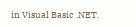in Visual Basic .NET.